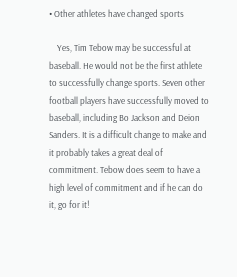• Other athletes have changed sports

    Yes, Tim Tebow may be successful at baseball. He would not be the first athlete to successfully change sports. Seven other football players have successfully moved to baseball, including Bo Jackson and Deion Sanders. It is a difficult change to make and it probably takes a great deal of commitment. Tebow does seem to have a high level of commitment and if he can do it, go for it!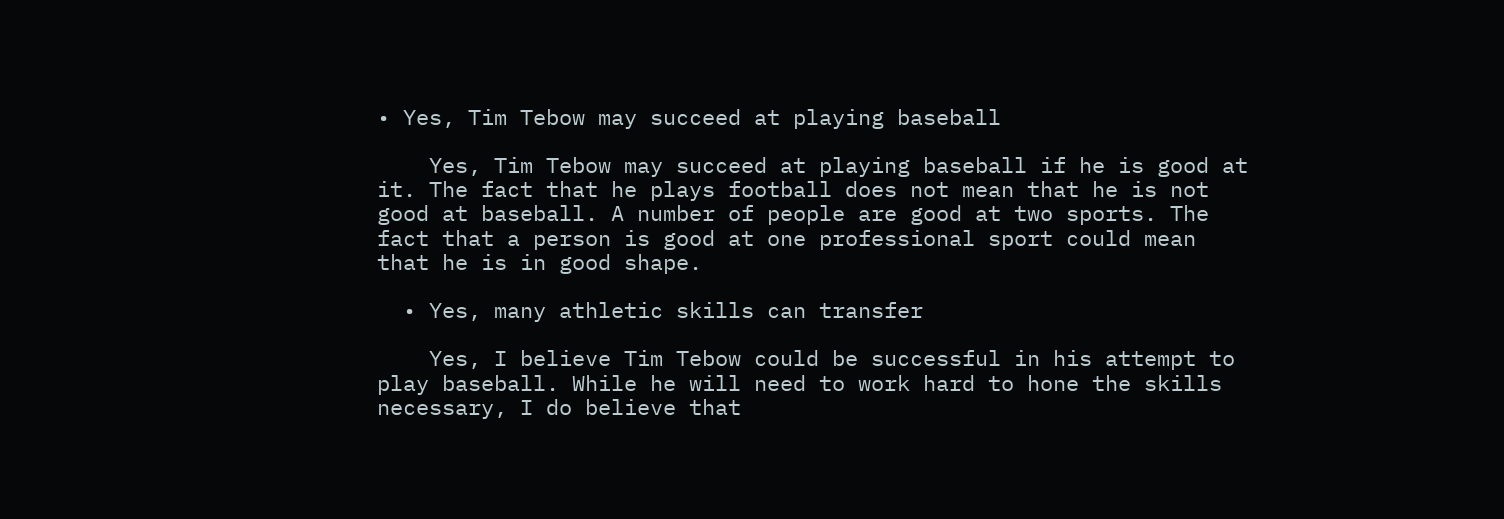• Yes, Tim Tebow may succeed at playing baseball

    Yes, Tim Tebow may succeed at playing baseball if he is good at it. The fact that he plays football does not mean that he is not good at baseball. A number of people are good at two sports. The fact that a person is good at one professional sport could mean that he is in good shape.

  • Yes, many athletic skills can transfer

    Yes, I believe Tim Tebow could be successful in his attempt to play baseball. While he will need to work hard to hone the skills necessary, I do believe that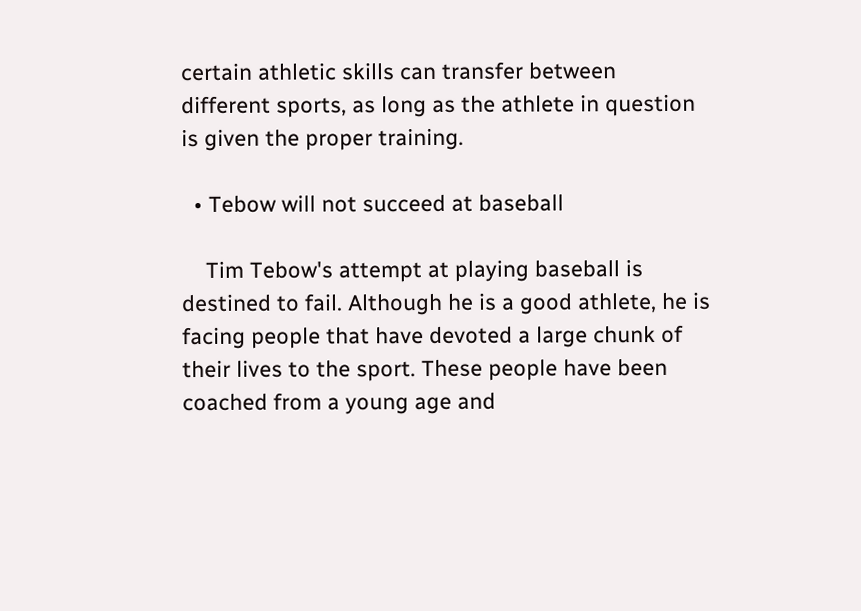certain athletic skills can transfer between different sports, as long as the athlete in question is given the proper training.

  • Tebow will not succeed at baseball

    Tim Tebow's attempt at playing baseball is destined to fail. Although he is a good athlete, he is facing people that have devoted a large chunk of their lives to the sport. These people have been coached from a young age and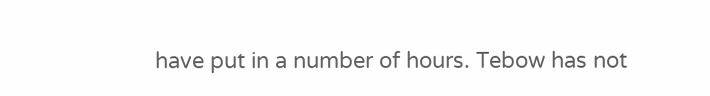have put in a number of hours. Tebow has not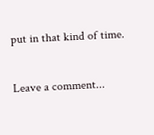put in that kind of time.

Leave a comment...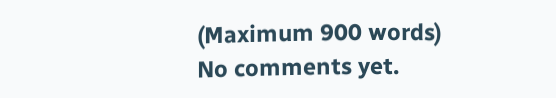(Maximum 900 words)
No comments yet.